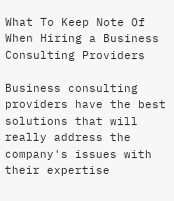What To Keep Note Of When Hiring a Business Consulting Providers

Business consulting providers have the best solutions that will really address the company's issues with their expertise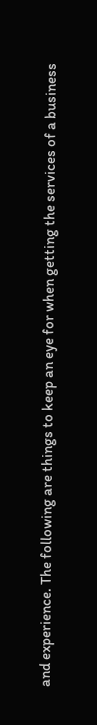and experience. The following are things to keep an eye for when getting the services of a business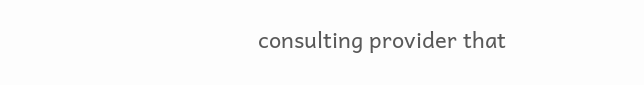consulting provider that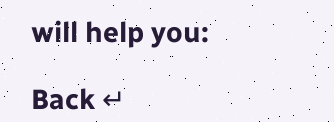will help you:

Back ↵